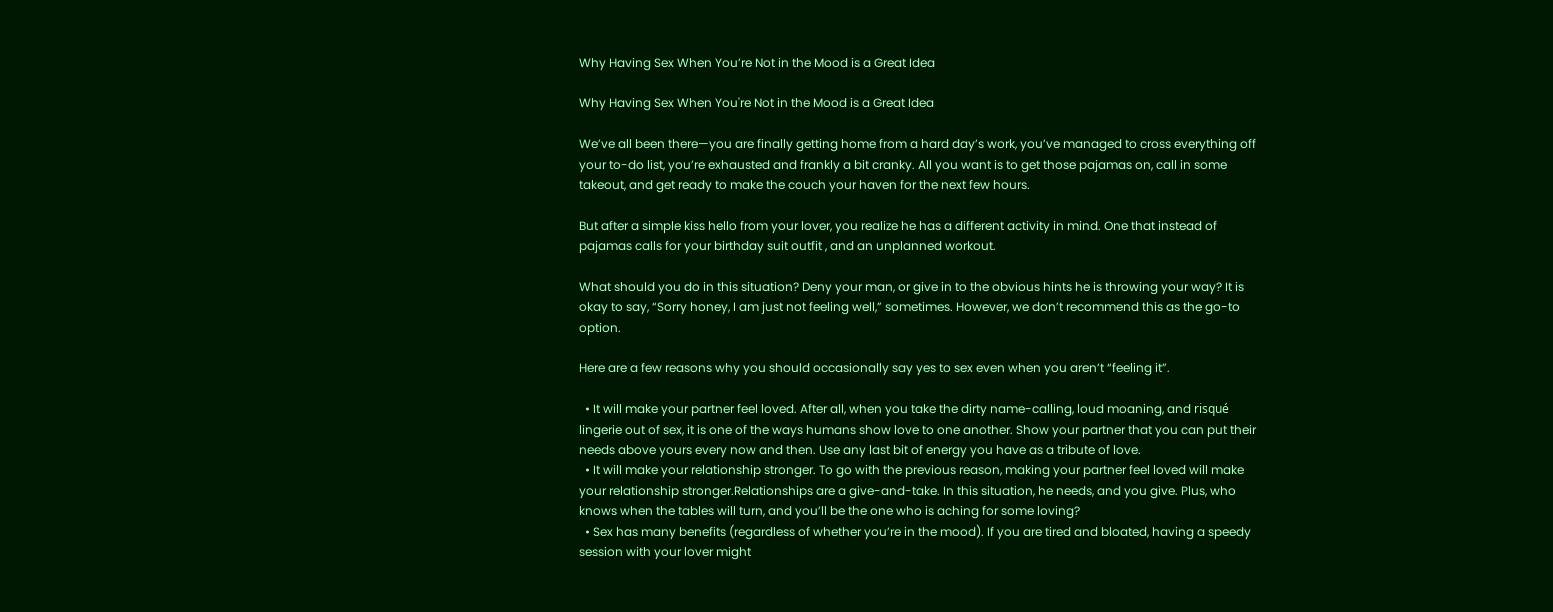Why Having Sex When You’re Not in the Mood is a Great Idea

Why Having Sex When You're Not in the Mood is a Great Idea

We’ve all been there—you are finally getting home from a hard day’s work, you’ve managed to cross everything off your to-do list, you’re exhausted and frankly a bit cranky. All you want is to get those pajamas on, call in some takeout, and get ready to make the couch your haven for the next few hours.

But after a simple kiss hello from your lover, you realize he has a different activity in mind. One that instead of pajamas calls for your birthday suit outfit , and an unplanned workout.

What should you do in this situation? Deny your man, or give in to the obvious hints he is throwing your way? It is okay to say, “Sorry honey, I am just not feeling well,” sometimes. However, we don’t recommend this as the go-to option.

Here are a few reasons why you should occasionally say yes to sex even when you aren’t “feeling it”.

  • It will make your partner feel loved. After all, when you take the dirty name-calling, loud moaning, and risqué lingerie out of sex, it is one of the ways humans show love to one another. Show your partner that you can put their needs above yours every now and then. Use any last bit of energy you have as a tribute of love.
  • It will make your relationship stronger. To go with the previous reason, making your partner feel loved will make your relationship stronger.Relationships are a give-and-take. In this situation, he needs, and you give. Plus, who knows when the tables will turn, and you’ll be the one who is aching for some loving?
  • Sex has many benefits (regardless of whether you’re in the mood). If you are tired and bloated, having a speedy session with your lover might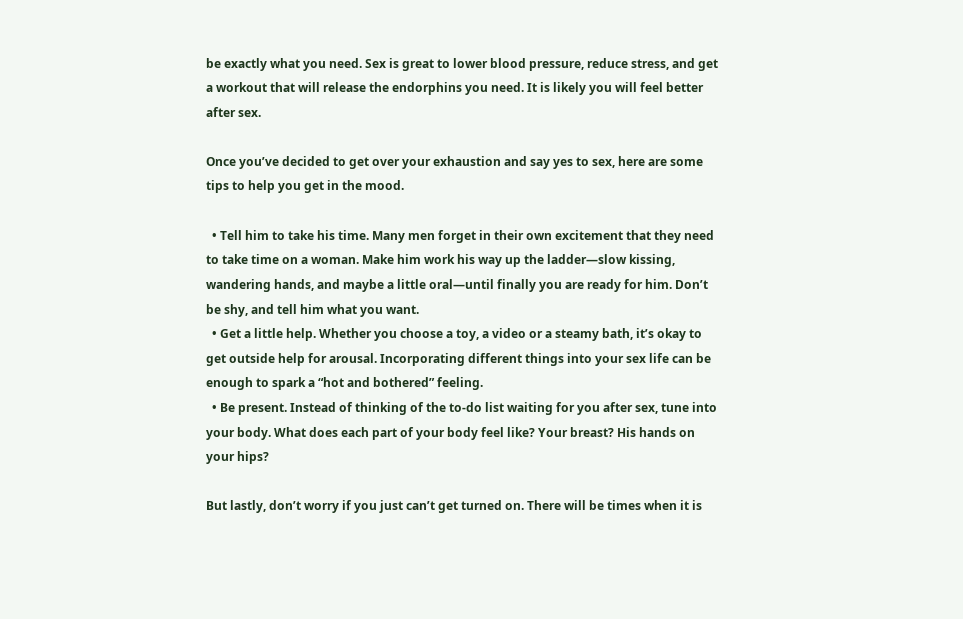be exactly what you need. Sex is great to lower blood pressure, reduce stress, and get a workout that will release the endorphins you need. It is likely you will feel better after sex.

Once you’ve decided to get over your exhaustion and say yes to sex, here are some tips to help you get in the mood.

  • Tell him to take his time. Many men forget in their own excitement that they need to take time on a woman. Make him work his way up the ladder—slow kissing, wandering hands, and maybe a little oral—until finally you are ready for him. Don’t be shy, and tell him what you want.
  • Get a little help. Whether you choose a toy, a video or a steamy bath, it’s okay to get outside help for arousal. Incorporating different things into your sex life can be enough to spark a “hot and bothered” feeling.
  • Be present. Instead of thinking of the to-do list waiting for you after sex, tune into your body. What does each part of your body feel like? Your breast? His hands on your hips?

But lastly, don’t worry if you just can’t get turned on. There will be times when it is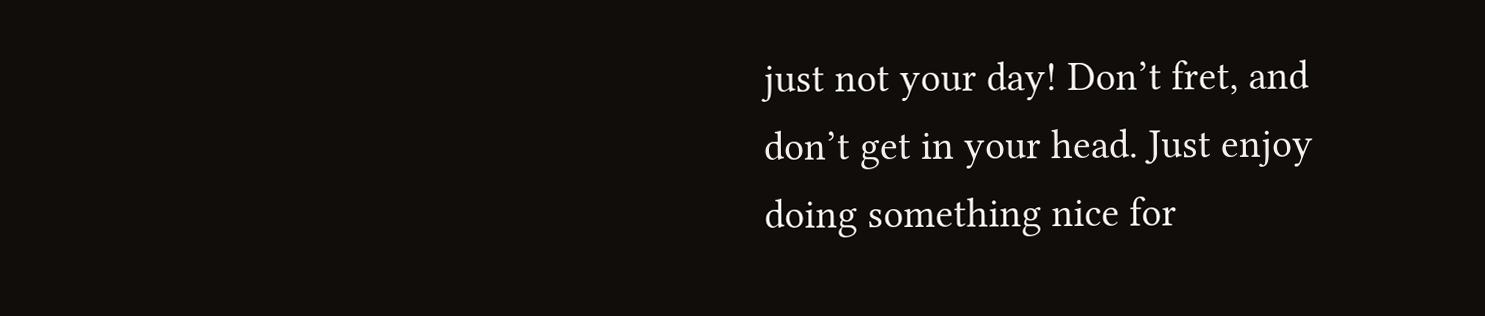just not your day! Don’t fret, and don’t get in your head. Just enjoy doing something nice for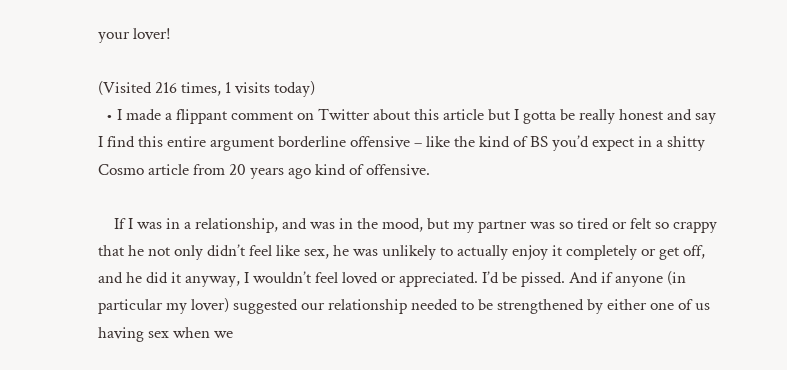your lover!

(Visited 216 times, 1 visits today)
  • I made a flippant comment on Twitter about this article but I gotta be really honest and say I find this entire argument borderline offensive – like the kind of BS you’d expect in a shitty Cosmo article from 20 years ago kind of offensive.

    If I was in a relationship, and was in the mood, but my partner was so tired or felt so crappy that he not only didn’t feel like sex, he was unlikely to actually enjoy it completely or get off, and he did it anyway, I wouldn’t feel loved or appreciated. I’d be pissed. And if anyone (in particular my lover) suggested our relationship needed to be strengthened by either one of us having sex when we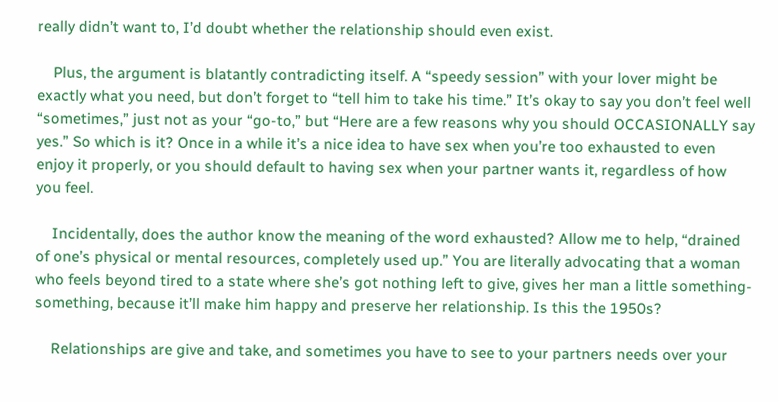really didn’t want to, I’d doubt whether the relationship should even exist.

    Plus, the argument is blatantly contradicting itself. A “speedy session” with your lover might be exactly what you need, but don’t forget to “tell him to take his time.” It’s okay to say you don’t feel well “sometimes,” just not as your “go-to,” but “Here are a few reasons why you should OCCASIONALLY say yes.” So which is it? Once in a while it’s a nice idea to have sex when you’re too exhausted to even enjoy it properly, or you should default to having sex when your partner wants it, regardless of how you feel.

    Incidentally, does the author know the meaning of the word exhausted? Allow me to help, “drained of one’s physical or mental resources, completely used up.” You are literally advocating that a woman who feels beyond tired to a state where she’s got nothing left to give, gives her man a little something-something, because it’ll make him happy and preserve her relationship. Is this the 1950s?

    Relationships are give and take, and sometimes you have to see to your partners needs over your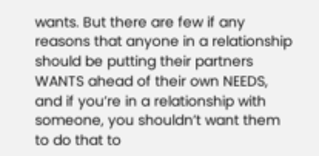wants. But there are few if any reasons that anyone in a relationship should be putting their partners WANTS ahead of their own NEEDS, and if you’re in a relationship with someone, you shouldn’t want them to do that to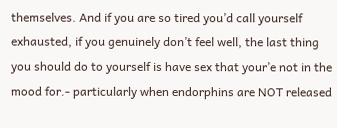themselves. And if you are so tired you’d call yourself exhausted, if you genuinely don’t feel well, the last thing you should do to yourself is have sex that your’e not in the mood for.- particularly when endorphins are NOT released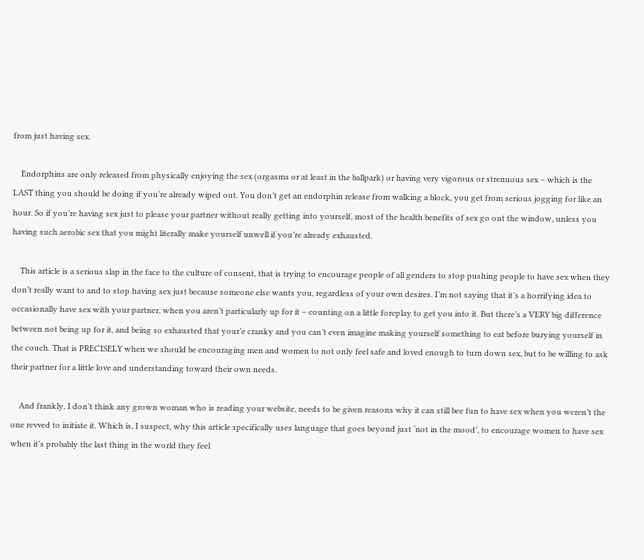from just having sex.

    Endorphins are only released from physically enjoying the sex (orgasms or at least in the ballpark) or having very vigorous or strenuous sex – which is the LAST thing you should be doing if you’re already wiped out. You don’t get an endorphin release from walking a block, you get from serious jogging for like an hour. So if you’re having sex just to please your partner without really getting into yourself, most of the health benefits of sex go out the window, unless you having such aerobic sex that you might literally make yourself unwell if you’re already exhausted.

    This article is a serious slap in the face to the culture of consent, that is trying to encourage people of all genders to stop pushing people to have sex when they don’t really want to and to stop having sex just because someone else wants you, regardless of your own desires. I’m not saying that it’s a horrifying idea to occasionally have sex with your partner, when you aren’t particularly up for it – counting on a little foreplay to get you into it. But there’s a VERY big difference between not being up for it, and being so exhausted that your’e cranky and you can’t even imagine making yourself something to eat before burying yourself in the couch. That is PRECISELY when we should be encouraging men and women to not only feel safe and loved enough to turn down sex, but to be willing to ask their partner for a little love and understanding toward their own needs.

    And frankly, I don’t think any grown woman who is reading your website, needs to be given reasons why it can still bee fun to have sex when you weren’t the one revved to initiate it. Which is, I suspect, why this article specifically uses language that goes beyond just ‘not in the mood’, to encourage women to have sex when it’s probably the last thing in the world they feel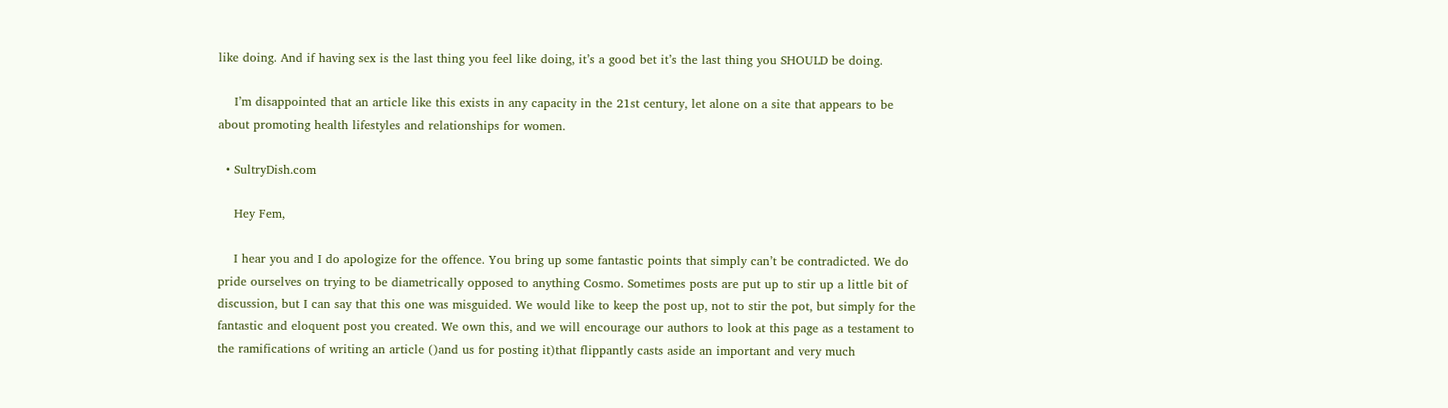like doing. And if having sex is the last thing you feel like doing, it’s a good bet it’s the last thing you SHOULD be doing.

    I’m disappointed that an article like this exists in any capacity in the 21st century, let alone on a site that appears to be about promoting health lifestyles and relationships for women.

  • SultryDish.com

    Hey Fem,

    I hear you and I do apologize for the offence. You bring up some fantastic points that simply can’t be contradicted. We do pride ourselves on trying to be diametrically opposed to anything Cosmo. Sometimes posts are put up to stir up a little bit of discussion, but I can say that this one was misguided. We would like to keep the post up, not to stir the pot, but simply for the fantastic and eloquent post you created. We own this, and we will encourage our authors to look at this page as a testament to the ramifications of writing an article ()and us for posting it)that flippantly casts aside an important and very much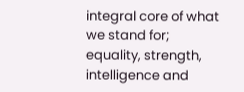integral core of what we stand for; equality, strength, intelligence and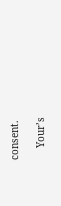consent.

    Your’s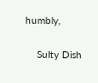humbly,

    Sulty Dish